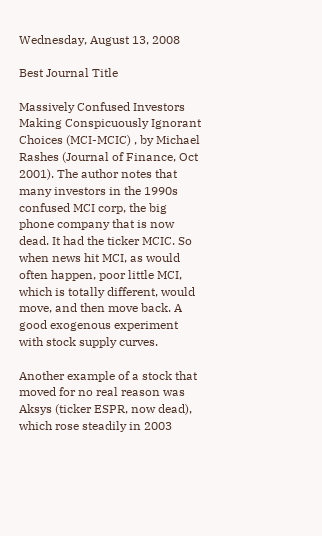Wednesday, August 13, 2008

Best Journal Title

Massively Confused Investors Making Conspicuously Ignorant Choices (MCI-MCIC) , by Michael Rashes (Journal of Finance, Oct 2001). The author notes that many investors in the 1990s confused MCI corp, the big phone company that is now dead. It had the ticker MCIC. So when news hit MCI, as would often happen, poor little MCI, which is totally different, would move, and then move back. A good exogenous experiment with stock supply curves.

Another example of a stock that moved for no real reason was Aksys (ticker ESPR, now dead), which rose steadily in 2003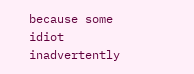because some idiot inadvertently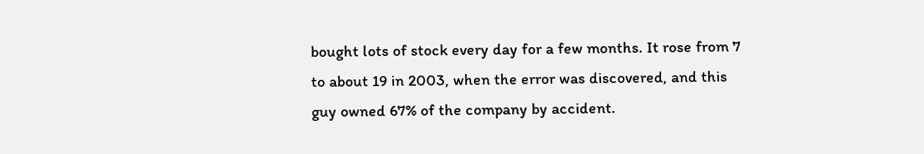bought lots of stock every day for a few months. It rose from 7 to about 19 in 2003, when the error was discovered, and this guy owned 67% of the company by accident.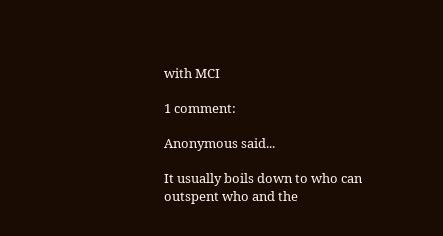with MCI

1 comment:

Anonymous said...

It usually boils down to who can outspent who and the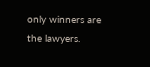only winners are the lawyers.